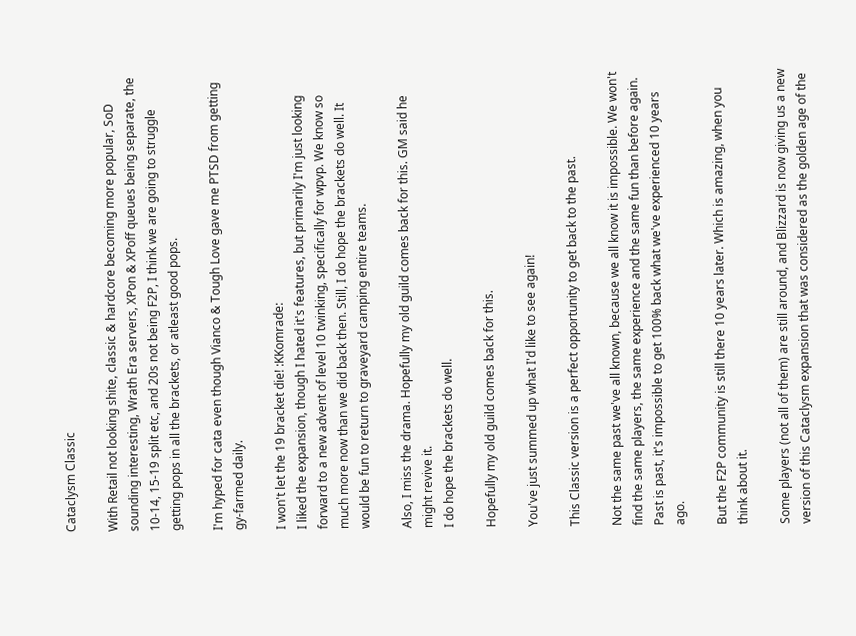Cataclysm Classic

With Retail not looking shite, classic & hardcore becoming more popular, SoD sounding interesting, Wrath Era servers, XPon & XPoff queues being separate, the 10-14, 15-19 split etc, and 20s not being F2P, I think we are going to struggle getting pops in all the brackets, or atleast good pops.

I'm hyped for cata even though Vianco & Tough Love gave me PTSD from getting gy-farmed daily.

I won't let the 19 bracket die! :KKomrade:
I liked the expansion, though I hated it's features, but primarily I'm just looking forward to a new advent of level 10 twinking, specifically for wpvp. We know so much more now than we did back then. Still, I do hope the brackets do well. It would be fun to return to graveyard camping entire teams.

Also, I miss the drama. Hopefully my old guild comes back for this. GM said he might revive it.
I do hope the brackets do well.

Hopefully my old guild comes back for this.

You've just summed up what I'd like to see again!

This Classic version is a perfect opportunity to get back to the past.

Not the same past we've all known, because we all know it is impossible. We won't find the same players, the same experience and the same fun than before again. Past is past, it's impossible to get 100% back what we've experienced 10 years ago.

But the F2P community is still there 10 years later. Which is amazing, when you think about it.

Some players (not all of them) are still around, and Blizzard is now giving us a new version of this Cataclysm expansion that was considered as the golden age of the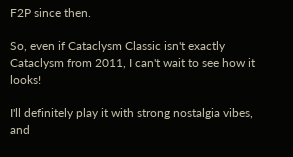F2P since then.

So, even if Cataclysm Classic isn't exactly Cataclysm from 2011, I can't wait to see how it looks!

I'll definitely play it with strong nostalgia vibes, and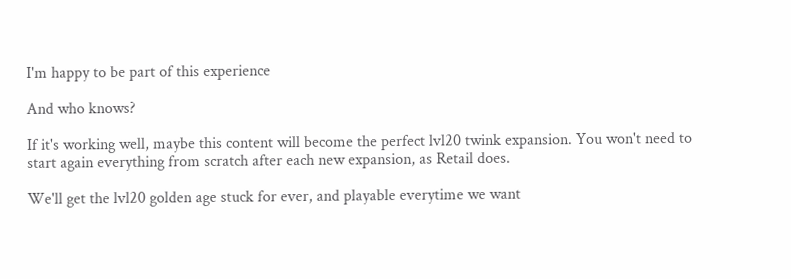I'm happy to be part of this experience

And who knows?

If it's working well, maybe this content will become the perfect lvl20 twink expansion. You won't need to start again everything from scratch after each new expansion, as Retail does.

We'll get the lvl20 golden age stuck for ever, and playable everytime we want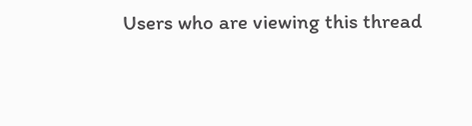Users who are viewing this thread